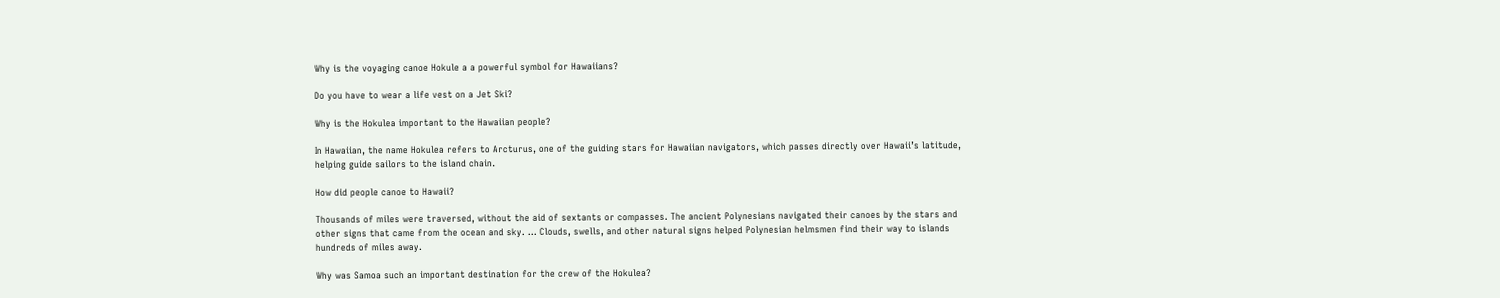Why is the voyaging canoe Hokule a a powerful symbol for Hawaiians?

Do you have to wear a life vest on a Jet Ski?

Why is the Hokulea important to the Hawaiian people?

In Hawaiian, the name Hokulea refers to Arcturus, one of the guiding stars for Hawaiian navigators, which passes directly over Hawaii’s latitude, helping guide sailors to the island chain.

How did people canoe to Hawaii?

Thousands of miles were traversed, without the aid of sextants or compasses. The ancient Polynesians navigated their canoes by the stars and other signs that came from the ocean and sky. … Clouds, swells, and other natural signs helped Polynesian helmsmen find their way to islands hundreds of miles away.

Why was Samoa such an important destination for the crew of the Hokulea?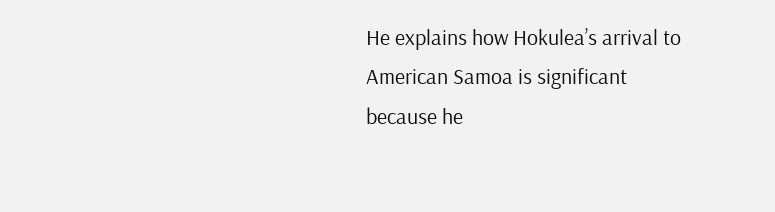He explains how Hokulea’s arrival to American Samoa is significant because he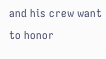and his crew want to honor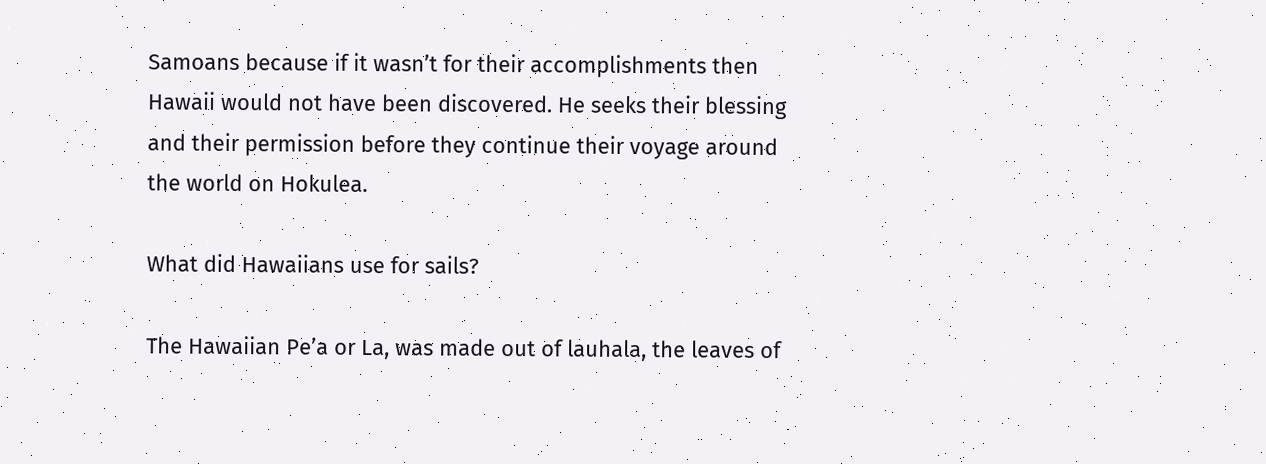Samoans because if it wasn’t for their accomplishments then Hawaii would not have been discovered. He seeks their blessing and their permission before they continue their voyage around the world on Hokulea.

What did Hawaiians use for sails?

The Hawaiian Pe’a or La, was made out of lauhala, the leaves of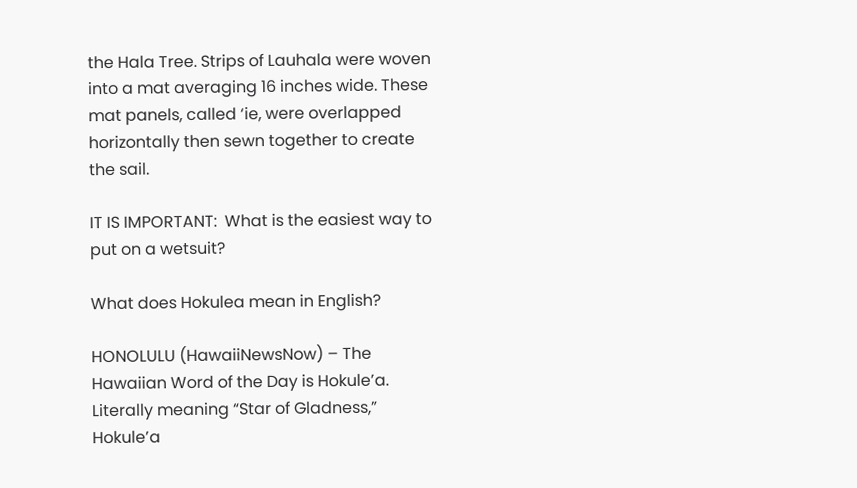the Hala Tree. Strips of Lauhala were woven into a mat averaging 16 inches wide. These mat panels, called ‘ie, were overlapped horizontally then sewn together to create the sail.

IT IS IMPORTANT:  What is the easiest way to put on a wetsuit?

What does Hokulea mean in English?

HONOLULU (HawaiiNewsNow) – The Hawaiian Word of the Day is Hokule’a. Literally meaning “Star of Gladness,” Hokule’a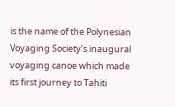is the name of the Polynesian Voyaging Society’s inaugural voyaging canoe which made its first journey to Tahiti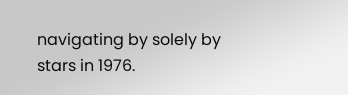navigating by solely by stars in 1976.